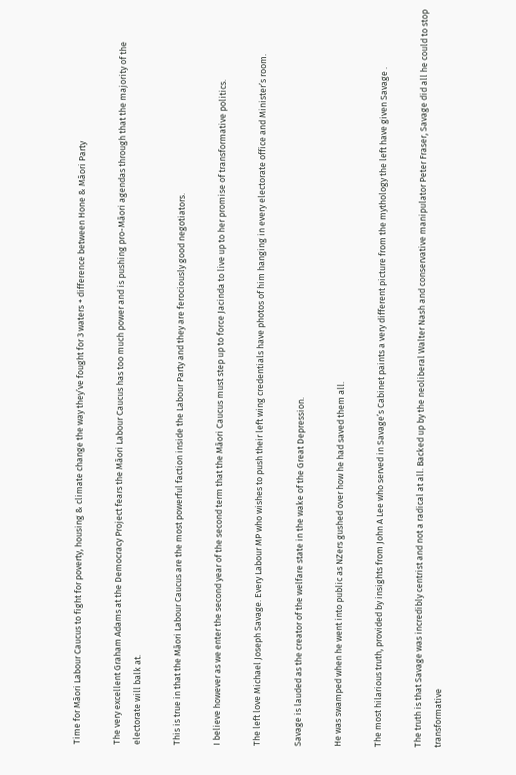Time for Māori Labour Caucus to fight for poverty, housing & climate change the way they’ve fought for 3 waters + difference between Hone & Māori Party

The very excellent Graham Adams at the Democracy Project fears the Māori Labour Caucus has too much power and is pushing pro-Māori agendas through that the majority of the electorate will balk at.

This is true in that the Māori Labour Caucus are the most powerful faction inside the Labour Party and they are ferociously good negotiators.

I believe however as we enter the second year of the second term that the Māori Caucus must step up to force Jacinda to live up to her promise of transformative politics.

The left love Michael Joseph Savage. Every Labour MP who wishes to push their left wing credentials have photos of him hanging in every electorate office and Minister’s room.

Savage is lauded as the creator of the welfare state in the wake of the Great Depression.

He was swamped when he went into public as NZers gushed over how he had saved them all.

The most hilarious truth, provided by insights from John A Lee who served in Savage’s Cabinet paints a very different picture from the mythology the left have given Savage .

The truth is that Savage was incredibly centrist and not a radical at all. Backed up by the neoliberal Walter Nash and conservative manipulator Peter Fraser, Savage did all he could to stop transformative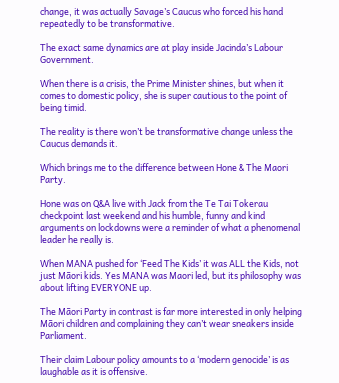change, it was actually Savage’s Caucus who forced his hand repeatedly to be transformative.

The exact same dynamics are at play inside Jacinda’s Labour Government.

When there is a crisis, the Prime Minister shines, but when it comes to domestic policy, she is super cautious to the point of being timid.

The reality is there won’t be transformative change unless the Caucus demands it.

Which brings me to the difference between Hone & The Maori Party.

Hone was on Q&A live with Jack from the Te Tai Tokerau checkpoint last weekend and his humble, funny and kind arguments on lockdowns were a reminder of what a phenomenal leader he really is.

When MANA pushed for ‘Feed The Kids’ it was ALL the Kids, not just Māori kids. Yes MANA was Maori led, but its philosophy was about lifting EVERYONE up.

The Māori Party in contrast is far more interested in only helping Māori children and complaining they can’t wear sneakers inside Parliament.

Their claim Labour policy amounts to a ‘modern genocide’ is as laughable as it is offensive.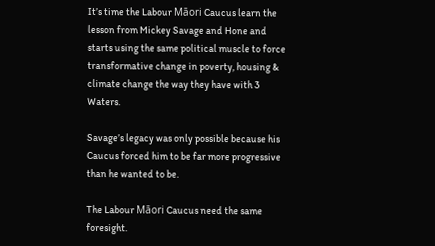It’s time the Labour Māori Caucus learn the lesson from Mickey Savage and Hone and starts using the same political muscle to force transformative change in poverty, housing & climate change the way they have with 3 Waters.

Savage’s legacy was only possible because his Caucus forced him to be far more progressive than he wanted to be.

The Labour Māori Caucus need the same foresight.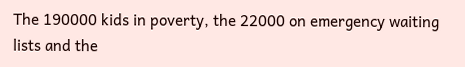The 190000 kids in poverty, the 22000 on emergency waiting lists and the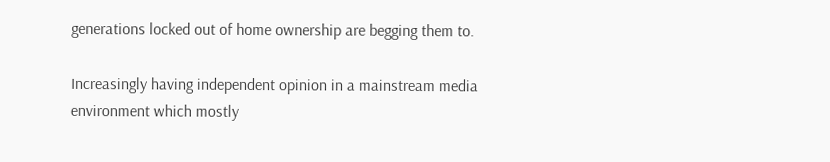generations locked out of home ownership are begging them to.

Increasingly having independent opinion in a mainstream media environment which mostly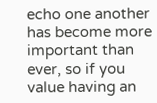echo one another has become more important than ever, so if you value having an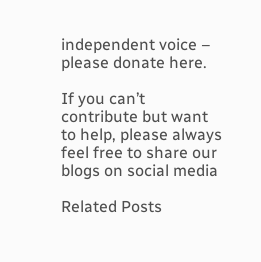independent voice – please donate here.

If you can’t contribute but want to help, please always feel free to share our blogs on social media

Related Posts